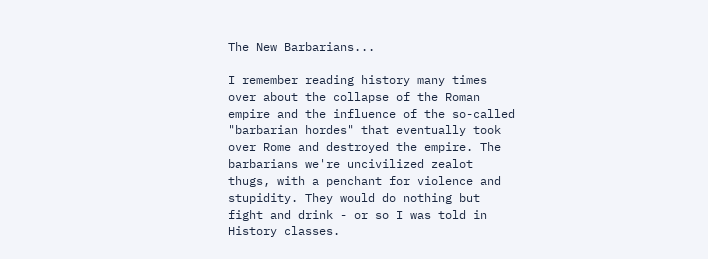The New Barbarians...

I remember reading history many times over about the collapse of the Roman empire and the influence of the so-called "barbarian hordes" that eventually took over Rome and destroyed the empire. The barbarians we're uncivilized zealot thugs, with a penchant for violence and stupidity. They would do nothing but fight and drink - or so I was told in History classes.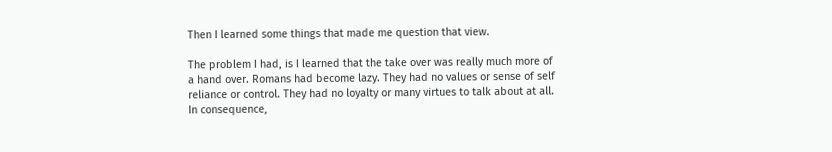Then I learned some things that made me question that view.

The problem I had, is I learned that the take over was really much more of a hand over. Romans had become lazy. They had no values or sense of self reliance or control. They had no loyalty or many virtues to talk about at all. In consequence,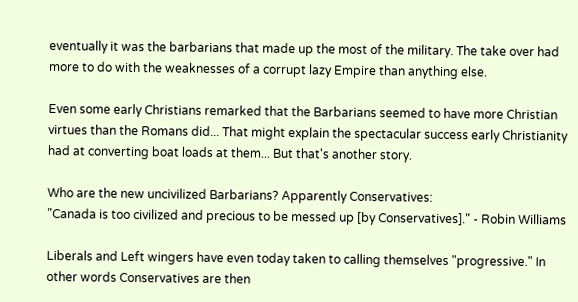eventually it was the barbarians that made up the most of the military. The take over had more to do with the weaknesses of a corrupt lazy Empire than anything else.

Even some early Christians remarked that the Barbarians seemed to have more Christian virtues than the Romans did... That might explain the spectacular success early Christianity had at converting boat loads at them... But that's another story.

Who are the new uncivilized Barbarians? Apparently Conservatives:
"Canada is too civilized and precious to be messed up [by Conservatives]." - Robin Williams

Liberals and Left wingers have even today taken to calling themselves "progressive." In other words Conservatives are then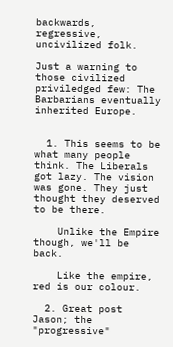backwards, regressive, uncivilized folk.

Just a warning to those civilized priviledged few: The Barbarians eventually inherited Europe.


  1. This seems to be what many people think. The Liberals got lazy. The vision was gone. They just thought they deserved to be there.

    Unlike the Empire though, we'll be back.

    Like the empire, red is our colour.

  2. Great post Jason; the "progressive"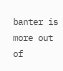banter is more out of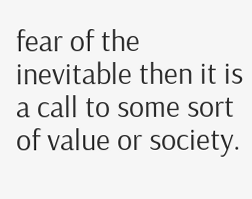fear of the inevitable then it is a call to some sort of value or society.